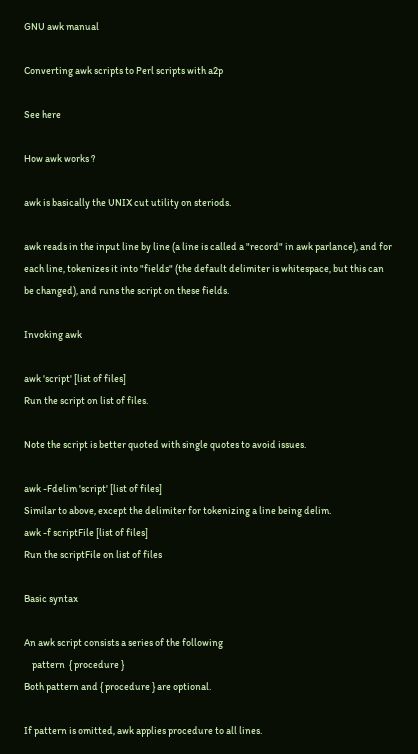GNU awk manual

Converting awk scripts to Perl scripts with a2p

See here

How awk works ?

awk is basically the UNIX cut utility on steriods.

awk reads in the input line by line (a line is called a "record" in awk parlance), and for each line, tokenizes it into "fields" (the default delimiter is whitespace, but this can be changed), and runs the script on these fields.

Invoking awk

awk 'script' [list of files]
Run the script on list of files.

Note the script is better quoted with single quotes to avoid issues.

awk -Fdelim 'script' [list of files]
Similar to above, except the delimiter for tokenizing a line being delim.
awk -f scriptFile [list of files]
Run the scriptFile on list of files

Basic syntax

An awk script consists a series of the following
    pattern  { procedure }
Both pattern and { procedure } are optional.

If pattern is omitted, awk applies procedure to all lines.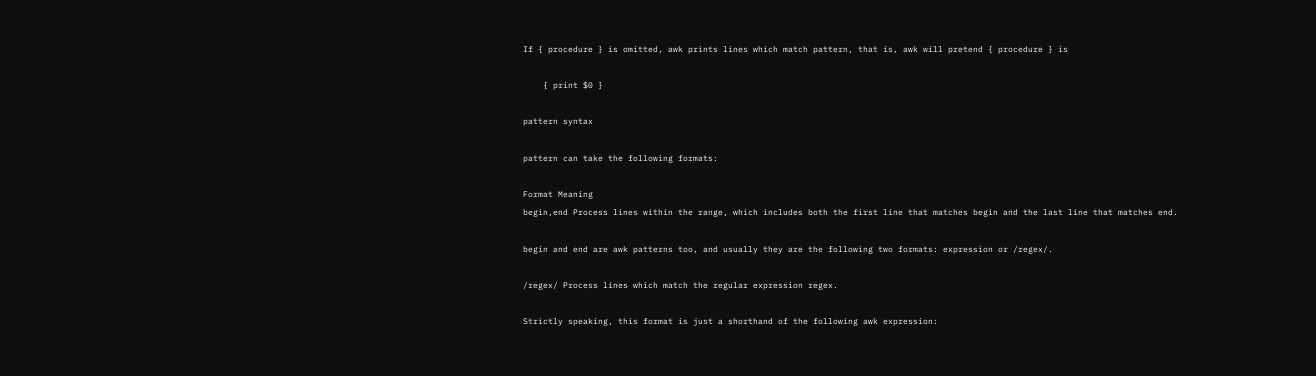If { procedure } is omitted, awk prints lines which match pattern, that is, awk will pretend { procedure } is

    { print $0 }

pattern syntax

pattern can take the following formats:

Format Meaning
begin,end Process lines within the range, which includes both the first line that matches begin and the last line that matches end.

begin and end are awk patterns too, and usually they are the following two formats: expression or /regex/.

/regex/ Process lines which match the regular expression regex.

Strictly speaking, this format is just a shorthand of the following awk expression: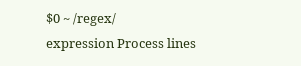$0 ~ /regex/
expression Process lines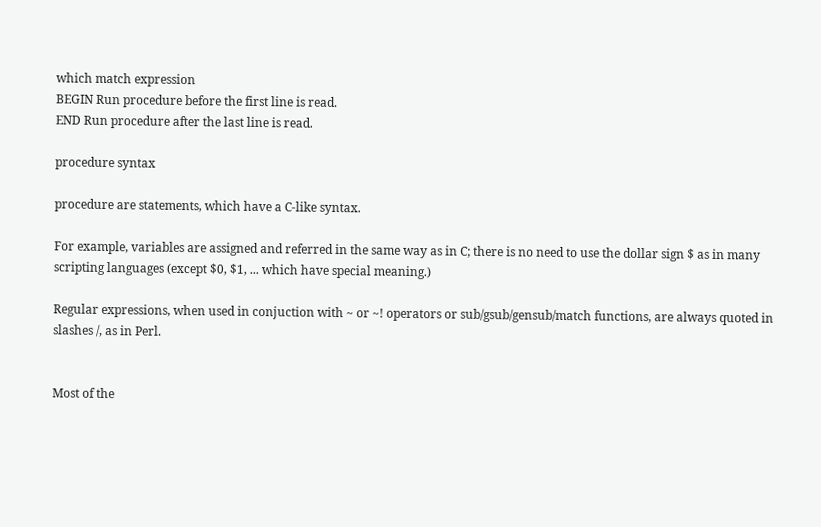which match expression
BEGIN Run procedure before the first line is read.
END Run procedure after the last line is read.

procedure syntax

procedure are statements, which have a C-like syntax.

For example, variables are assigned and referred in the same way as in C; there is no need to use the dollar sign $ as in many scripting languages (except $0, $1, ... which have special meaning.)

Regular expressions, when used in conjuction with ~ or ~! operators or sub/gsub/gensub/match functions, are always quoted in slashes /, as in Perl.


Most of the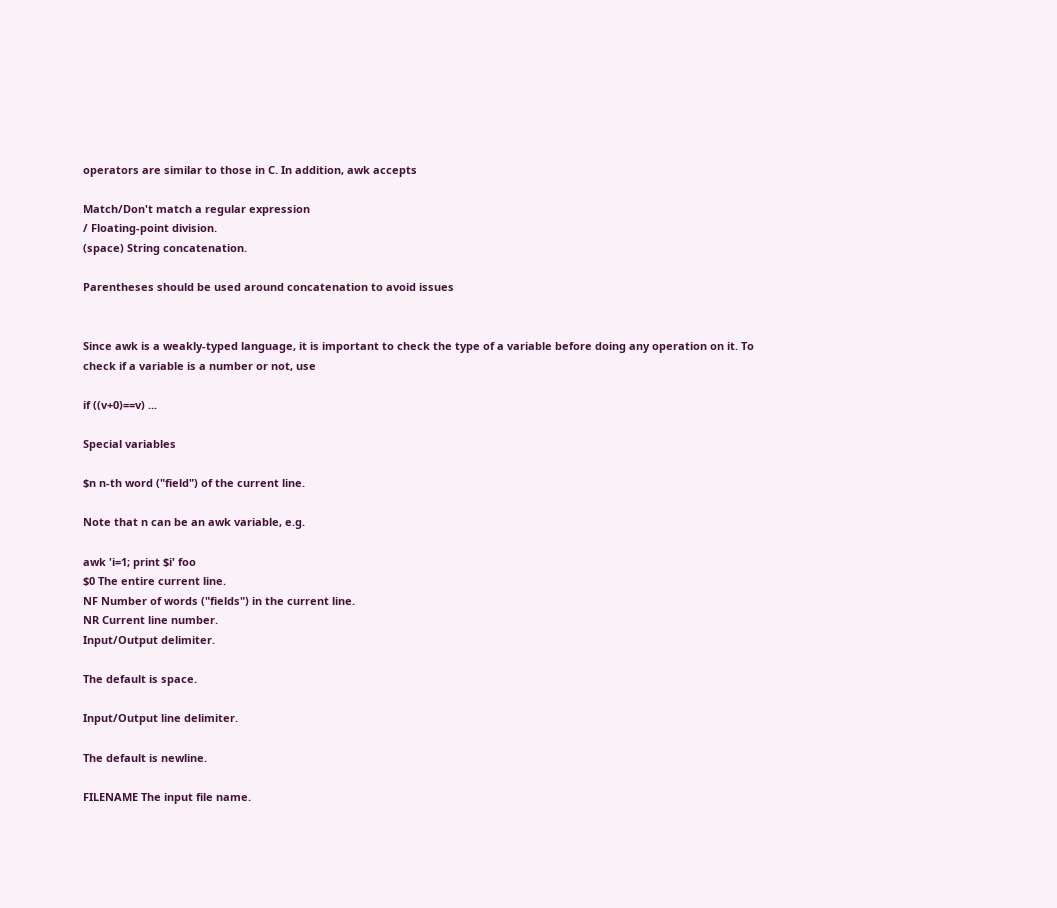operators are similar to those in C. In addition, awk accepts

Match/Don't match a regular expression
/ Floating-point division.
(space) String concatenation.

Parentheses should be used around concatenation to avoid issues


Since awk is a weakly-typed language, it is important to check the type of a variable before doing any operation on it. To check if a variable is a number or not, use

if ((v+0)==v) ...

Special variables

$n n-th word ("field") of the current line.

Note that n can be an awk variable, e.g.

awk 'i=1; print $i' foo
$0 The entire current line.
NF Number of words ("fields") in the current line.
NR Current line number.
Input/Output delimiter.

The default is space.

Input/Output line delimiter.

The default is newline.

FILENAME The input file name.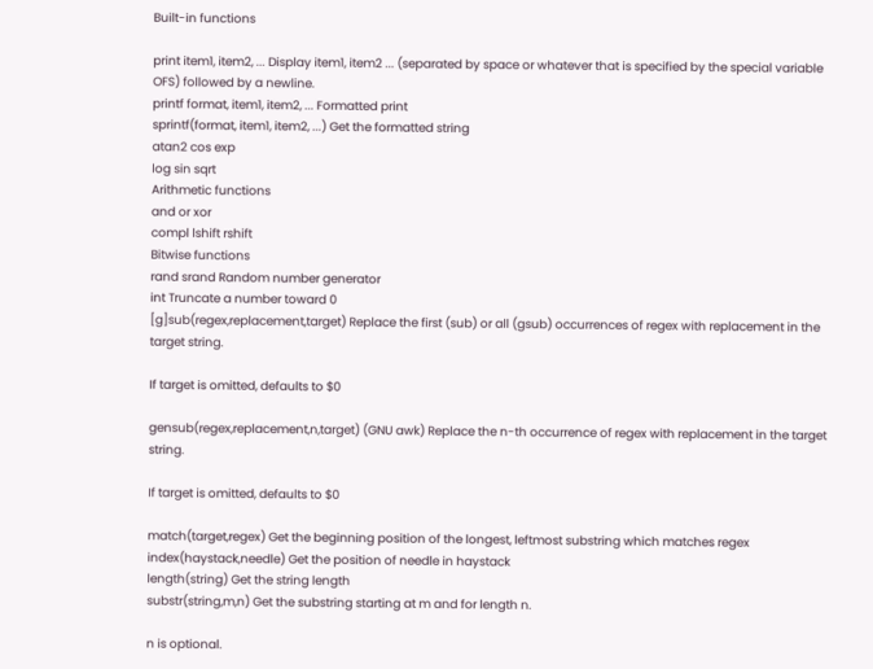Built-in functions

print item1, item2, ... Display item1, item2 ... (separated by space or whatever that is specified by the special variable OFS) followed by a newline.
printf format, item1, item2, ... Formatted print
sprintf(format, item1, item2, ...) Get the formatted string
atan2 cos exp
log sin sqrt
Arithmetic functions
and or xor
compl lshift rshift
Bitwise functions
rand srand Random number generator
int Truncate a number toward 0
[g]sub(regex,replacement,target) Replace the first (sub) or all (gsub) occurrences of regex with replacement in the target string.

If target is omitted, defaults to $0

gensub(regex,replacement,n,target) (GNU awk) Replace the n-th occurrence of regex with replacement in the target string.

If target is omitted, defaults to $0

match(target,regex) Get the beginning position of the longest, leftmost substring which matches regex
index(haystack,needle) Get the position of needle in haystack
length(string) Get the string length
substr(string,m,n) Get the substring starting at m and for length n.

n is optional.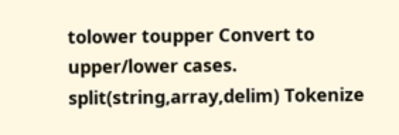tolower toupper Convert to upper/lower cases.
split(string,array,delim) Tokenize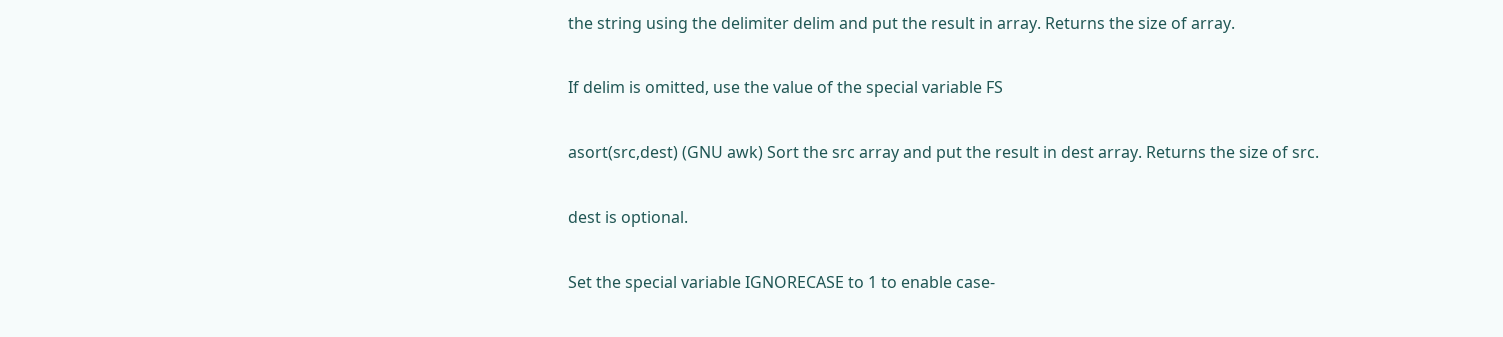the string using the delimiter delim and put the result in array. Returns the size of array.

If delim is omitted, use the value of the special variable FS

asort(src,dest) (GNU awk) Sort the src array and put the result in dest array. Returns the size of src.

dest is optional.

Set the special variable IGNORECASE to 1 to enable case-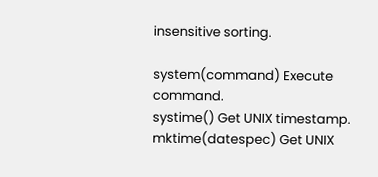insensitive sorting.

system(command) Execute command.
systime() Get UNIX timestamp.
mktime(datespec) Get UNIX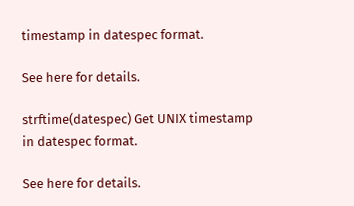timestamp in datespec format.

See here for details.

strftime(datespec) Get UNIX timestamp in datespec format.

See here for details.